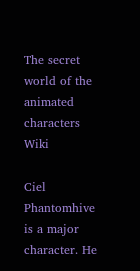The secret world of the animated characters Wiki

Ciel Phantomhive is a major character. He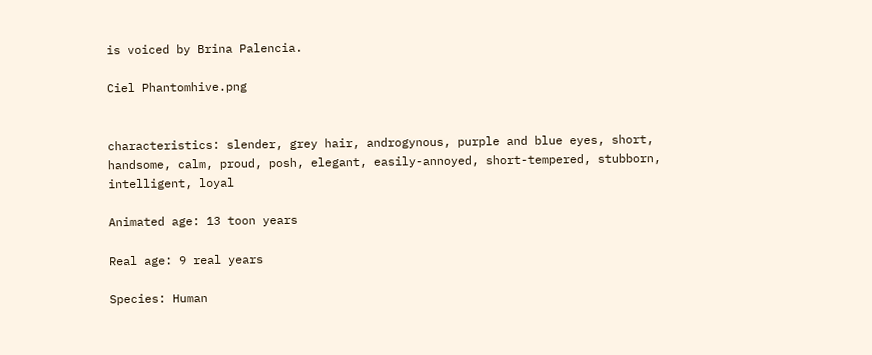is voiced by Brina Palencia.

Ciel Phantomhive.png


characteristics: slender, grey hair, androgynous, purple and blue eyes, short, handsome, calm, proud, posh, elegant, easily-annoyed, short-tempered, stubborn, intelligent, loyal

Animated age: 13 toon years

Real age: 9 real years

Species: Human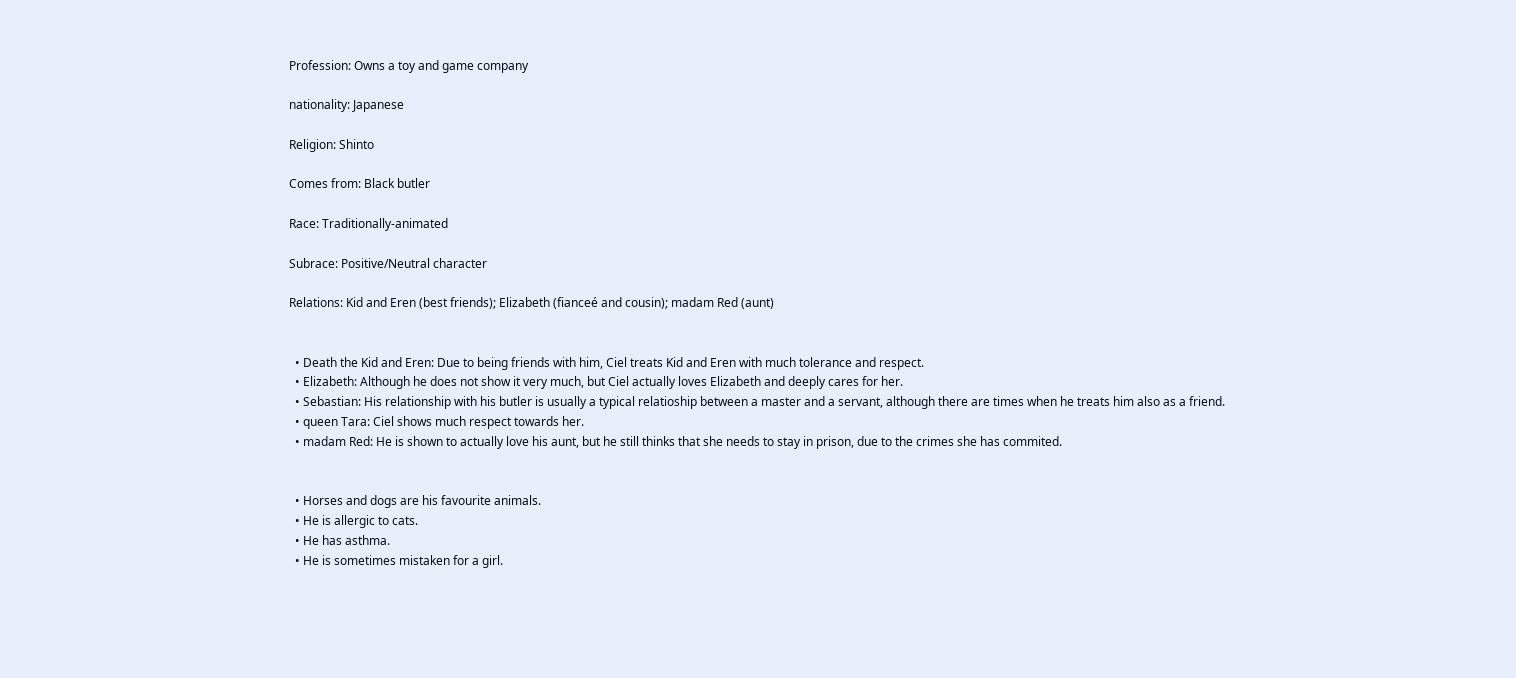Profession: Owns a toy and game company

nationality: Japanese

Religion: Shinto

Comes from: Black butler

Race: Traditionally-animated

Subrace: Positive/Neutral character

Relations: Kid and Eren (best friends); Elizabeth (fianceé and cousin); madam Red (aunt)


  • Death the Kid and Eren: Due to being friends with him, Ciel treats Kid and Eren with much tolerance and respect.
  • Elizabeth: Although he does not show it very much, but Ciel actually loves Elizabeth and deeply cares for her.
  • Sebastian: His relationship with his butler is usually a typical relatioship between a master and a servant, although there are times when he treats him also as a friend.
  • queen Tara: Ciel shows much respect towards her.
  • madam Red: He is shown to actually love his aunt, but he still thinks that she needs to stay in prison, due to the crimes she has commited.


  • Horses and dogs are his favourite animals.
  • He is allergic to cats.
  • He has asthma.
  • He is sometimes mistaken for a girl.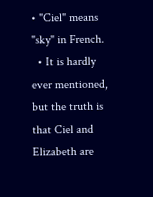• "Ciel" means "sky" in French.
  • It is hardly ever mentioned, but the truth is that Ciel and Elizabeth are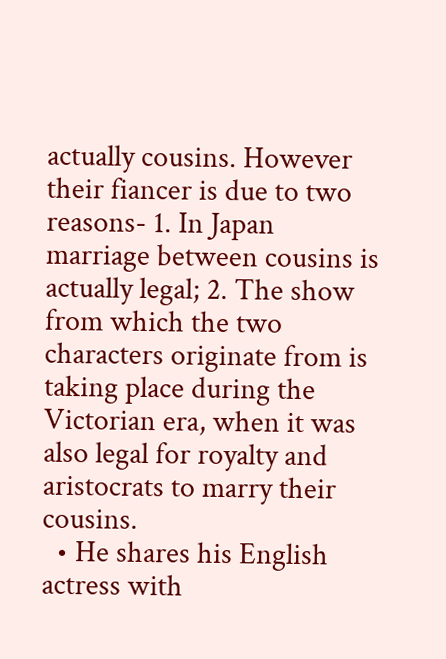actually cousins. However their fiancer is due to two reasons- 1. In Japan marriage between cousins is actually legal; 2. The show from which the two characters originate from is taking place during the Victorian era, when it was also legal for royalty and aristocrats to marry their cousins.
  • He shares his English actress with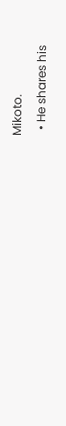Mikoto.
  • He shares his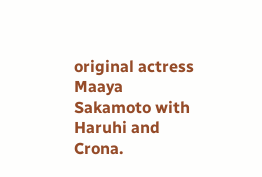original actress Maaya Sakamoto with Haruhi and Crona.